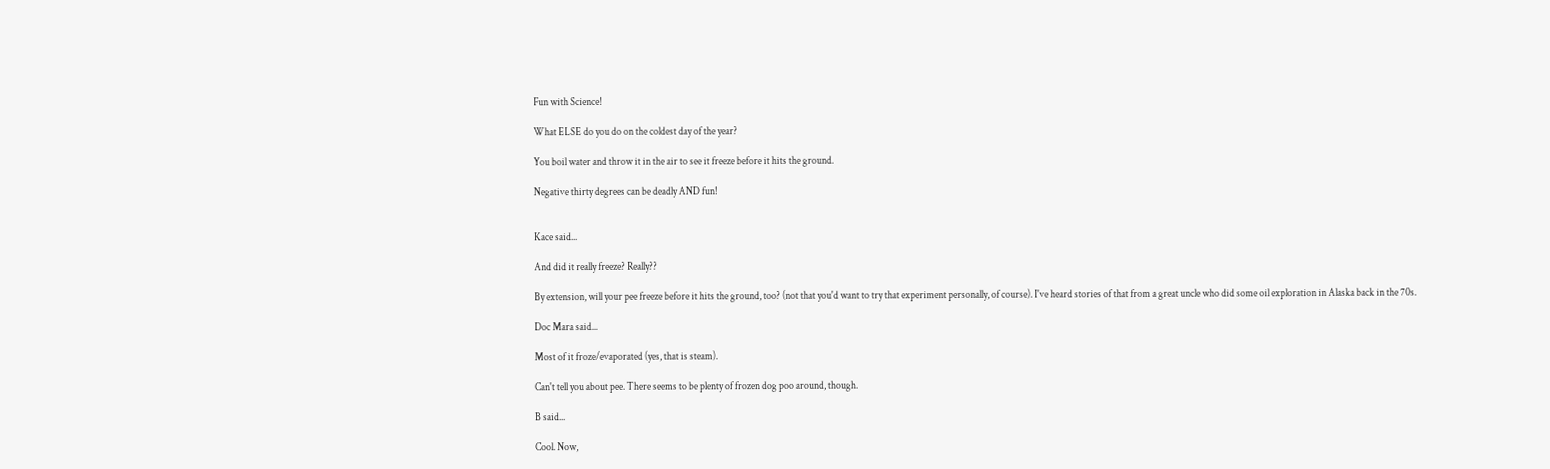Fun with Science!

What ELSE do you do on the coldest day of the year?

You boil water and throw it in the air to see it freeze before it hits the ground.

Negative thirty degrees can be deadly AND fun!


Kace said...

And did it really freeze? Really??

By extension, will your pee freeze before it hits the ground, too? (not that you'd want to try that experiment personally, of course). I've heard stories of that from a great uncle who did some oil exploration in Alaska back in the 70s.

Doc Mara said...

Most of it froze/evaporated (yes, that is steam).

Can't tell you about pee. There seems to be plenty of frozen dog poo around, though.

B said...

Cool. Now,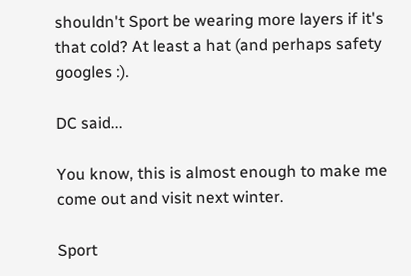shouldn't Sport be wearing more layers if it's that cold? At least a hat (and perhaps safety googles :).

DC said...

You know, this is almost enough to make me come out and visit next winter.

Sport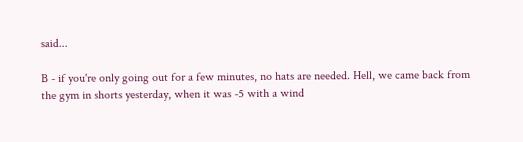said...

B - if you're only going out for a few minutes, no hats are needed. Hell, we came back from the gym in shorts yesterday, when it was -5 with a wind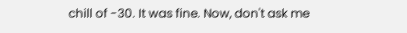chill of -30. It was fine. Now, don't ask me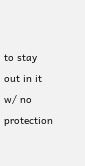to stay out in it w/ no protection